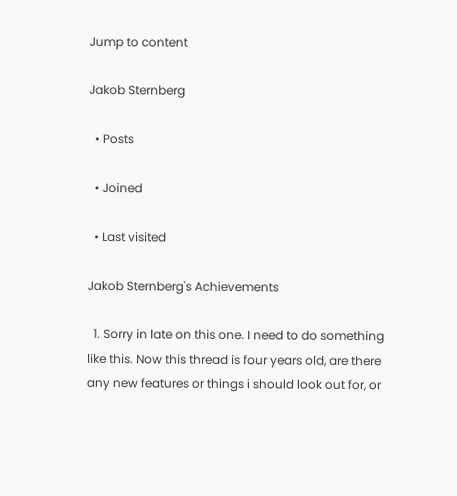Jump to content

Jakob Sternberg

  • Posts

  • Joined

  • Last visited

Jakob Sternberg's Achievements

  1. Sorry in late on this one. I need to do something like this. Now this thread is four years old, are there any new features or things i should look out for, or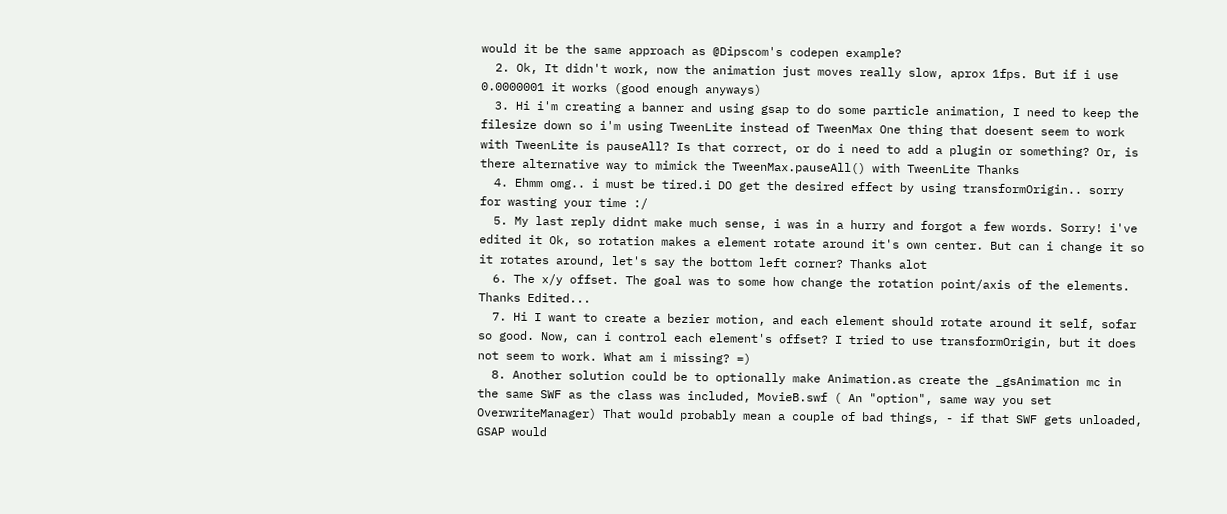would it be the same approach as @Dipscom's codepen example?
  2. Ok, It didn't work, now the animation just moves really slow, aprox 1fps. But if i use 0.0000001 it works (good enough anyways)
  3. Hi i'm creating a banner and using gsap to do some particle animation, I need to keep the filesize down so i'm using TweenLite instead of TweenMax One thing that doesent seem to work with TweenLite is pauseAll? Is that correct, or do i need to add a plugin or something? Or, is there alternative way to mimick the TweenMax.pauseAll() with TweenLite Thanks
  4. Ehmm omg.. i must be tired.i DO get the desired effect by using transformOrigin.. sorry for wasting your time :/
  5. My last reply didnt make much sense, i was in a hurry and forgot a few words. Sorry! i've edited it Ok, so rotation makes a element rotate around it's own center. But can i change it so it rotates around, let's say the bottom left corner? Thanks alot
  6. The x/y offset. The goal was to some how change the rotation point/axis of the elements. Thanks Edited...
  7. Hi I want to create a bezier motion, and each element should rotate around it self, sofar so good. Now, can i control each element's offset? I tried to use transformOrigin, but it does not seem to work. What am i missing? =)
  8. Another solution could be to optionally make Animation.as create the _gsAnimation mc in the same SWF as the class was included, MovieB.swf ( An "option", same way you set OverwriteManager) That would probably mean a couple of bad things, - if that SWF gets unloaded, GSAP would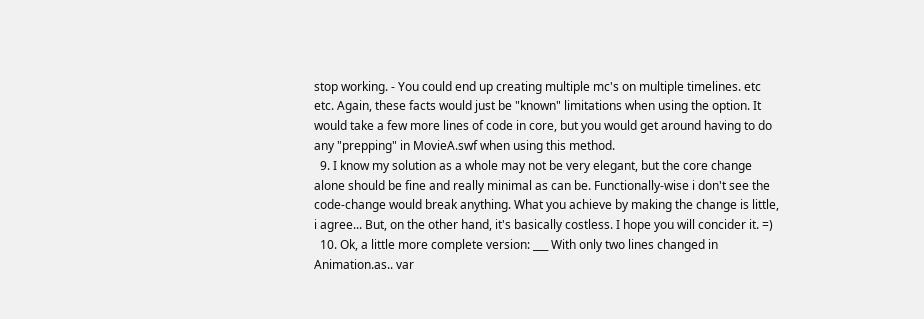stop working. - You could end up creating multiple mc's on multiple timelines. etc etc. Again, these facts would just be "known" limitations when using the option. It would take a few more lines of code in core, but you would get around having to do any "prepping" in MovieA.swf when using this method.
  9. I know my solution as a whole may not be very elegant, but the core change alone should be fine and really minimal as can be. Functionally-wise i don't see the code-change would break anything. What you achieve by making the change is little, i agree... But, on the other hand, it's basically costless. I hope you will concider it. =)
  10. Ok, a little more complete version: ___ With only two lines changed in Animation.as.. var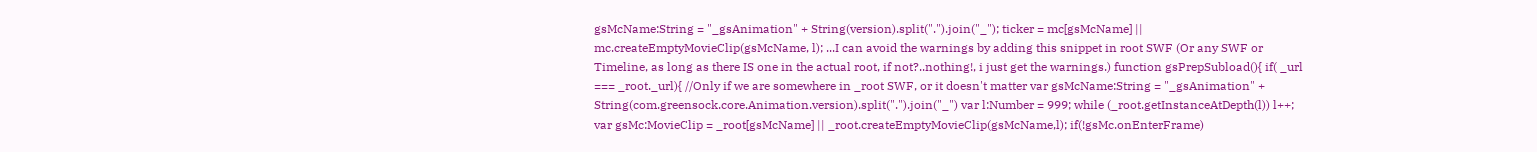gsMcName:String = "_gsAnimation" + String(version).split(".").join("_"); ticker = mc[gsMcName] || mc.createEmptyMovieClip(gsMcName, l); ...I can avoid the warnings by adding this snippet in root SWF (Or any SWF or Timeline, as long as there IS one in the actual root, if not?..nothing!, i just get the warnings.) function gsPrepSubload(){ if( _url === _root._url){ //Only if we are somewhere in _root SWF, or it doesn't matter var gsMcName:String = "_gsAnimation" + String(com.greensock.core.Animation.version).split(".").join("_") var l:Number = 999; while (_root.getInstanceAtDepth(l)) l++; var gsMc:MovieClip = _root[gsMcName] || _root.createEmptyMovieClip(gsMcName,l); if(!gsMc.onEnterFrame)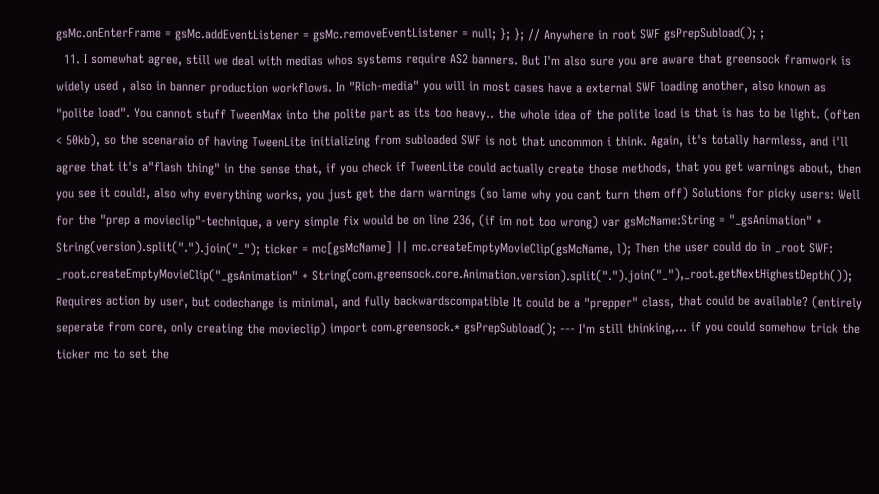gsMc.onEnterFrame = gsMc.addEventListener = gsMc.removeEventListener = null; }; }; // Anywhere in root SWF gsPrepSubload(); ;
  11. I somewhat agree, still we deal with medias whos systems require AS2 banners. But I'm also sure you are aware that greensock framwork is widely used , also in banner production workflows. In "Rich-media" you will in most cases have a external SWF loading another, also known as "polite load". You cannot stuff TweenMax into the polite part as its too heavy.. the whole idea of the polite load is that is has to be light. (often < 50kb), so the scenaraio of having TweenLite initializing from subloaded SWF is not that uncommon i think. Again, it's totally harmless, and i'll agree that it's a"flash thing" in the sense that, if you check if TweenLite could actually create those methods, that you get warnings about, then you see it could!, also why everything works, you just get the darn warnings (so lame why you cant turn them off) Solutions for picky users: Well for the "prep a movieclip"-technique, a very simple fix would be on line 236, (if im not too wrong) var gsMcName:String = "_gsAnimation" + String(version).split(".").join("_"); ticker = mc[gsMcName] || mc.createEmptyMovieClip(gsMcName, l); Then the user could do in _root SWF: _root.createEmptyMovieClip("_gsAnimation" + String(com.greensock.core.Animation.version).split(".").join("_"),_root.getNextHighestDepth()); Requires action by user, but codechange is minimal, and fully backwardscompatible It could be a "prepper" class, that could be available? (entirely seperate from core, only creating the movieclip) import com.greensock.* gsPrepSubload(); --- I'm still thinking,... if you could somehow trick the ticker mc to set the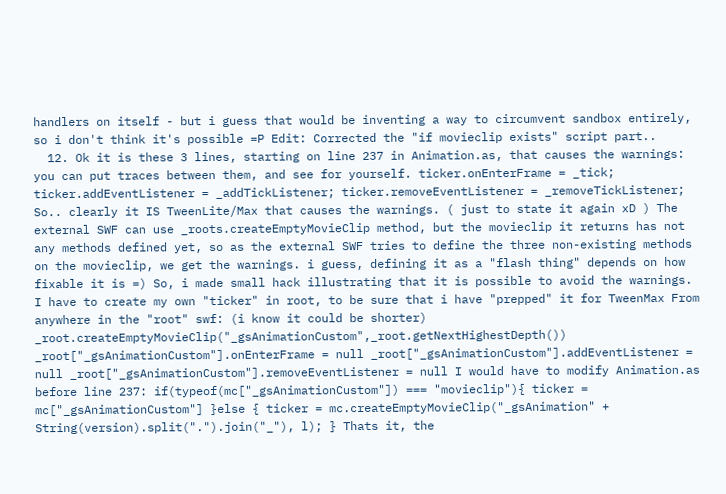handlers on itself - but i guess that would be inventing a way to circumvent sandbox entirely, so i don't think it's possible =P Edit: Corrected the "if movieclip exists" script part..
  12. Ok it is these 3 lines, starting on line 237 in Animation.as, that causes the warnings: you can put traces between them, and see for yourself. ticker.onEnterFrame = _tick; ticker.addEventListener = _addTickListener; ticker.removeEventListener = _removeTickListener; So.. clearly it IS TweenLite/Max that causes the warnings. ( just to state it again xD ) The external SWF can use _roots.createEmptyMovieClip method, but the movieclip it returns has not any methods defined yet, so as the external SWF tries to define the three non-existing methods on the movieclip, we get the warnings. i guess, defining it as a "flash thing" depends on how fixable it is =) So, i made small hack illustrating that it is possible to avoid the warnings. I have to create my own "ticker" in root, to be sure that i have "prepped" it for TweenMax From anywhere in the "root" swf: (i know it could be shorter) _root.createEmptyMovieClip("_gsAnimationCustom",_root.getNextHighestDepth()) _root["_gsAnimationCustom"].onEnterFrame = null _root["_gsAnimationCustom"].addEventListener = null _root["_gsAnimationCustom"].removeEventListener = null I would have to modify Animation.as before line 237: if(typeof(mc["_gsAnimationCustom"]) === "movieclip"){ ticker = mc["_gsAnimationCustom"] }else { ticker = mc.createEmptyMovieClip("_gsAnimation" + String(version).split(".").join("_"), l); } Thats it, the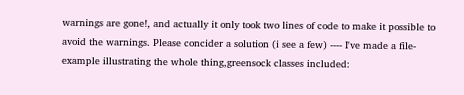warnings are gone!, and actually it only took two lines of code to make it possible to avoid the warnings. Please concider a solution (i see a few) ---- I've made a file-example illustrating the whole thing,greensock classes included: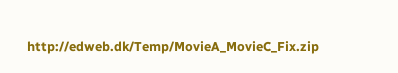http://edweb.dk/Temp/MovieA_MovieC_Fix.zip